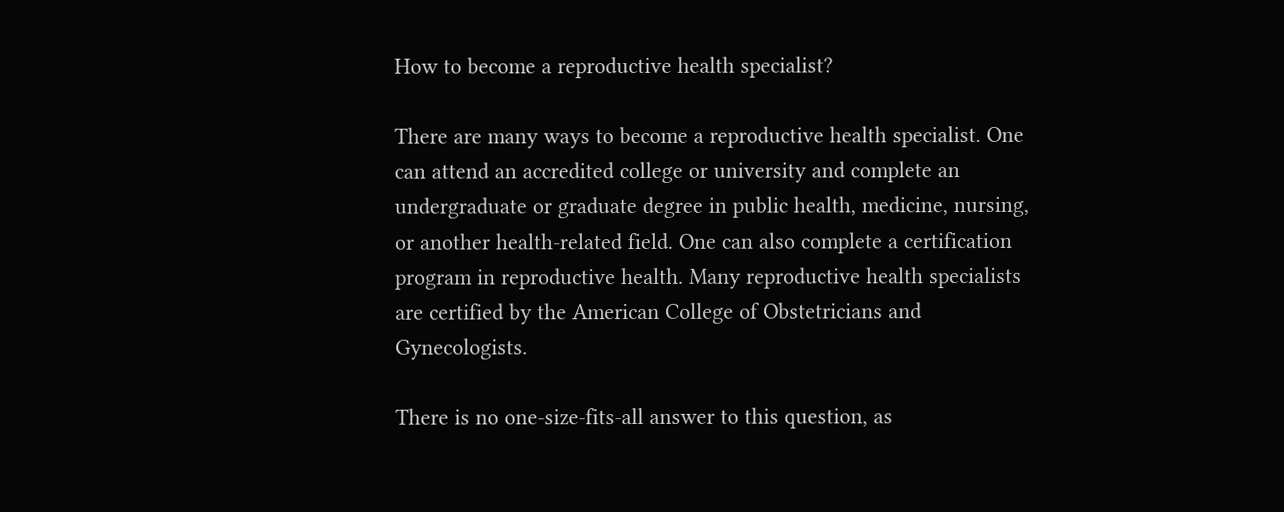How to become a reproductive health specialist?

There are many ways to become a reproductive health specialist. One can attend an accredited college or university and complete an undergraduate or graduate degree in public health, medicine, nursing, or another health-related field. One can also complete a certification program in reproductive health. Many reproductive health specialists are certified by the American College of Obstetricians and Gynecologists.

There is no one-size-fits-all answer to this question, as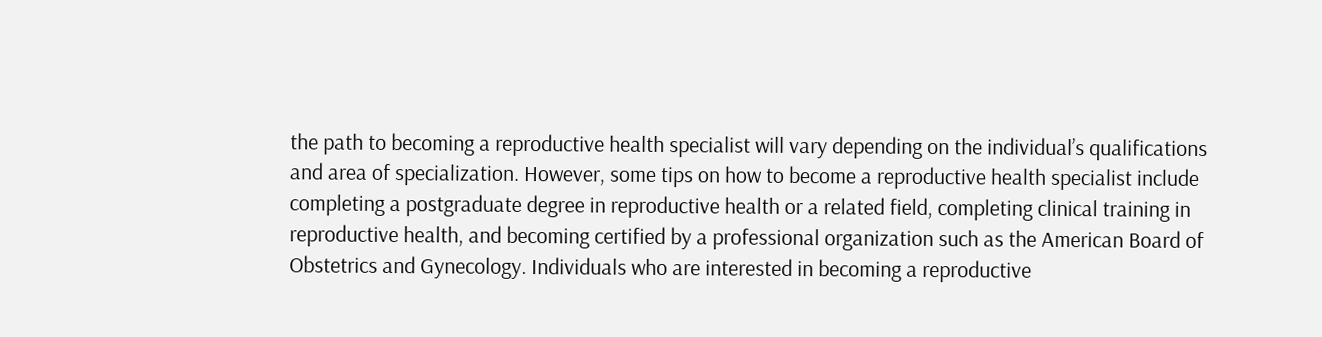the path to becoming a reproductive health specialist will vary depending on the individual’s qualifications and area of specialization. However, some tips on how to become a reproductive health specialist include completing a postgraduate degree in reproductive health or a related field, completing clinical training in reproductive health, and becoming certified by a professional organization such as the American Board of Obstetrics and Gynecology. Individuals who are interested in becoming a reproductive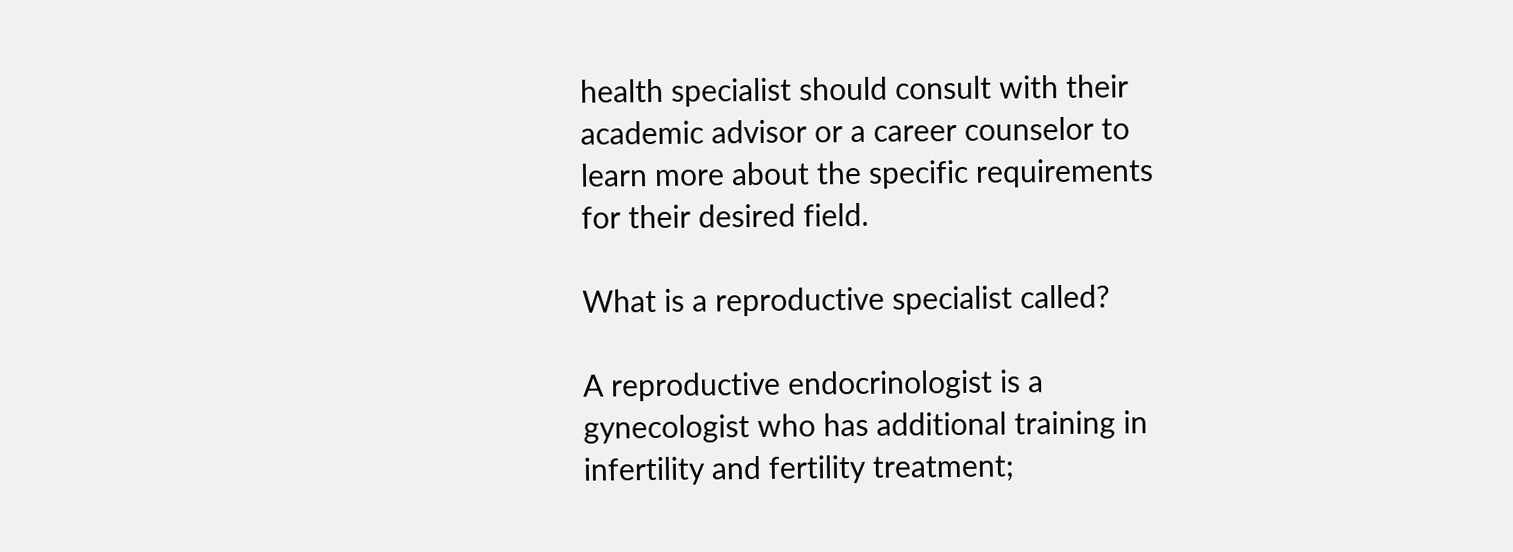health specialist should consult with their academic advisor or a career counselor to learn more about the specific requirements for their desired field.

What is a reproductive specialist called?

A reproductive endocrinologist is a gynecologist who has additional training in infertility and fertility treatment;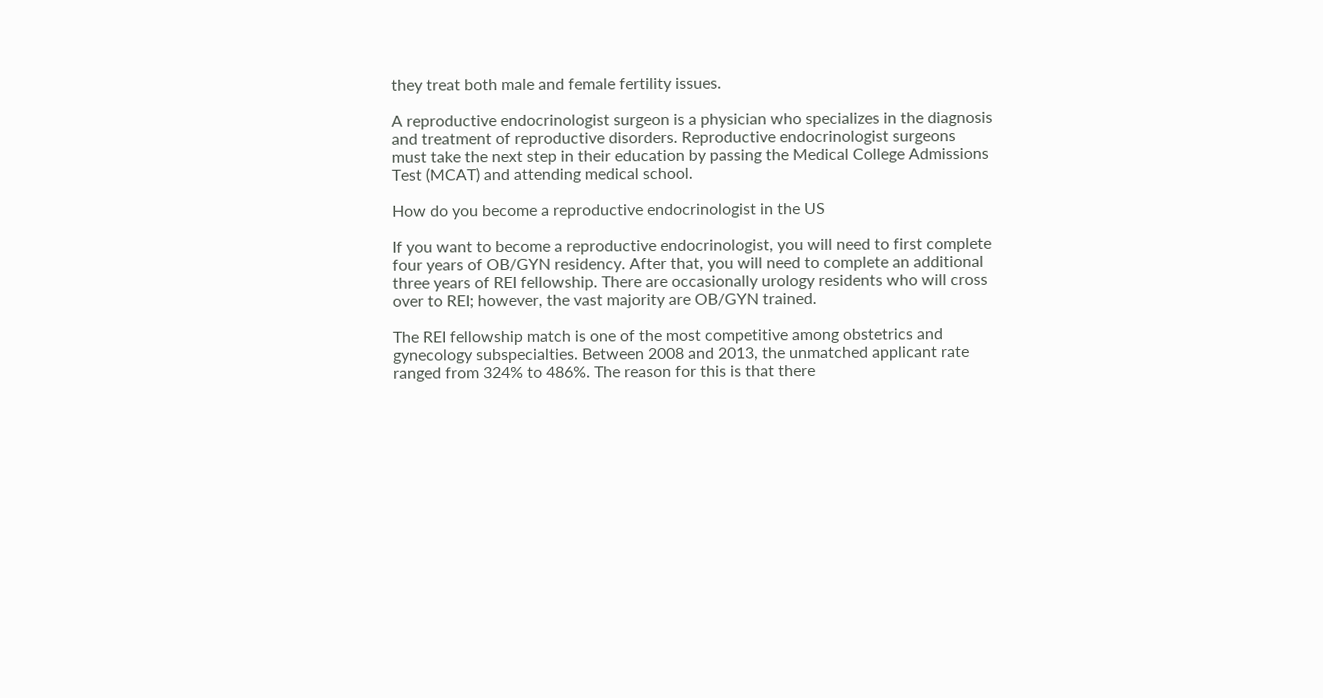they treat both male and female fertility issues.

A reproductive endocrinologist surgeon is a physician who specializes in the diagnosis and treatment of reproductive disorders. Reproductive endocrinologist surgeons must take the next step in their education by passing the Medical College Admissions Test (MCAT) and attending medical school.

How do you become a reproductive endocrinologist in the US

If you want to become a reproductive endocrinologist, you will need to first complete four years of OB/GYN residency. After that, you will need to complete an additional three years of REI fellowship. There are occasionally urology residents who will cross over to REI; however, the vast majority are OB/GYN trained.

The REI fellowship match is one of the most competitive among obstetrics and gynecology subspecialties. Between 2008 and 2013, the unmatched applicant rate ranged from 324% to 486%. The reason for this is that there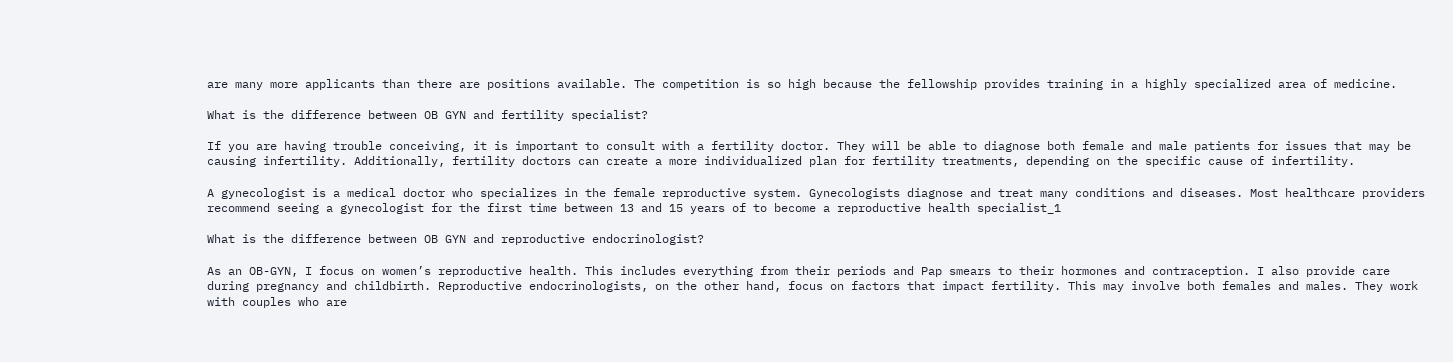are many more applicants than there are positions available. The competition is so high because the fellowship provides training in a highly specialized area of medicine.

What is the difference between OB GYN and fertility specialist?

If you are having trouble conceiving, it is important to consult with a fertility doctor. They will be able to diagnose both female and male patients for issues that may be causing infertility. Additionally, fertility doctors can create a more individualized plan for fertility treatments, depending on the specific cause of infertility.

A gynecologist is a medical doctor who specializes in the female reproductive system. Gynecologists diagnose and treat many conditions and diseases. Most healthcare providers recommend seeing a gynecologist for the first time between 13 and 15 years of to become a reproductive health specialist_1

What is the difference between OB GYN and reproductive endocrinologist?

As an OB-GYN, I focus on women’s reproductive health. This includes everything from their periods and Pap smears to their hormones and contraception. I also provide care during pregnancy and childbirth. Reproductive endocrinologists, on the other hand, focus on factors that impact fertility. This may involve both females and males. They work with couples who are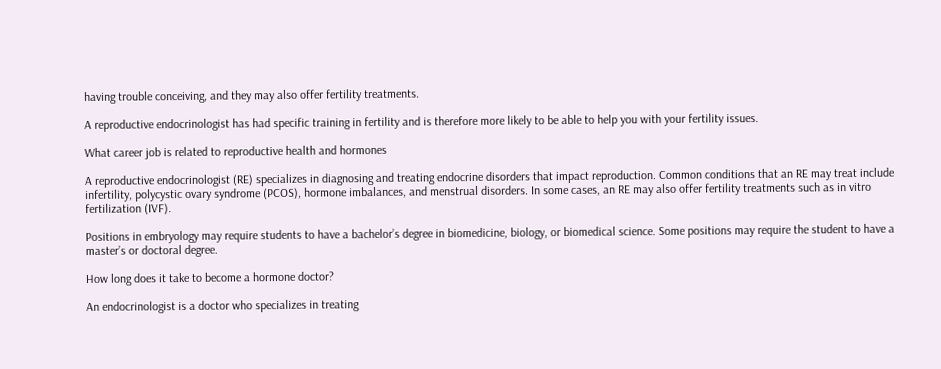having trouble conceiving, and they may also offer fertility treatments.

A reproductive endocrinologist has had specific training in fertility and is therefore more likely to be able to help you with your fertility issues.

What career job is related to reproductive health and hormones

A reproductive endocrinologist (RE) specializes in diagnosing and treating endocrine disorders that impact reproduction. Common conditions that an RE may treat include infertility, polycystic ovary syndrome (PCOS), hormone imbalances, and menstrual disorders. In some cases, an RE may also offer fertility treatments such as in vitro fertilization (IVF).

Positions in embryology may require students to have a bachelor’s degree in biomedicine, biology, or biomedical science. Some positions may require the student to have a master’s or doctoral degree.

How long does it take to become a hormone doctor?

An endocrinologist is a doctor who specializes in treating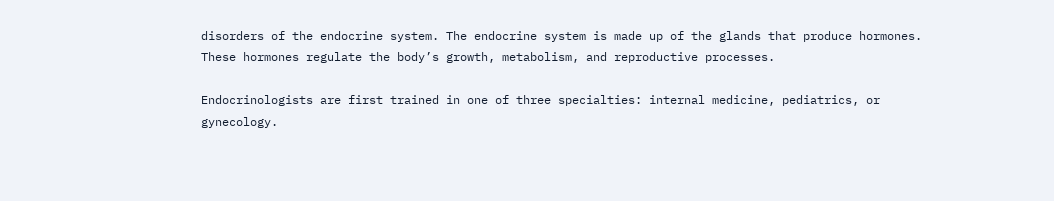disorders of the endocrine system. The endocrine system is made up of the glands that produce hormones. These hormones regulate the body’s growth, metabolism, and reproductive processes.

Endocrinologists are first trained in one of three specialties: internal medicine, pediatrics, or gynecology.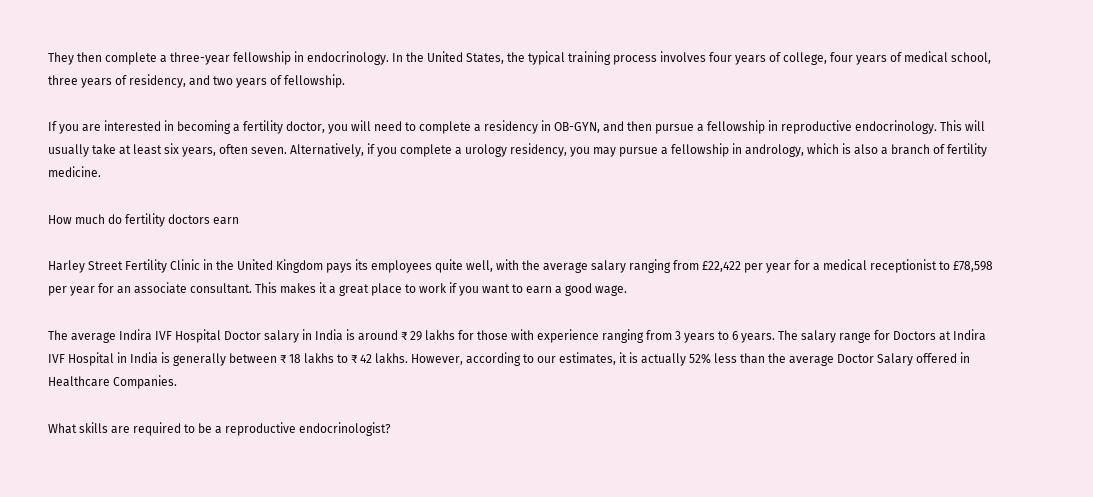They then complete a three-year fellowship in endocrinology. In the United States, the typical training process involves four years of college, four years of medical school, three years of residency, and two years of fellowship.

If you are interested in becoming a fertility doctor, you will need to complete a residency in OB-GYN, and then pursue a fellowship in reproductive endocrinology. This will usually take at least six years, often seven. Alternatively, if you complete a urology residency, you may pursue a fellowship in andrology, which is also a branch of fertility medicine.

How much do fertility doctors earn

Harley Street Fertility Clinic in the United Kingdom pays its employees quite well, with the average salary ranging from £22,422 per year for a medical receptionist to £78,598 per year for an associate consultant. This makes it a great place to work if you want to earn a good wage.

The average Indira IVF Hospital Doctor salary in India is around ₹ 29 lakhs for those with experience ranging from 3 years to 6 years. The salary range for Doctors at Indira IVF Hospital in India is generally between ₹ 18 lakhs to ₹ 42 lakhs. However, according to our estimates, it is actually 52% less than the average Doctor Salary offered in Healthcare Companies.

What skills are required to be a reproductive endocrinologist?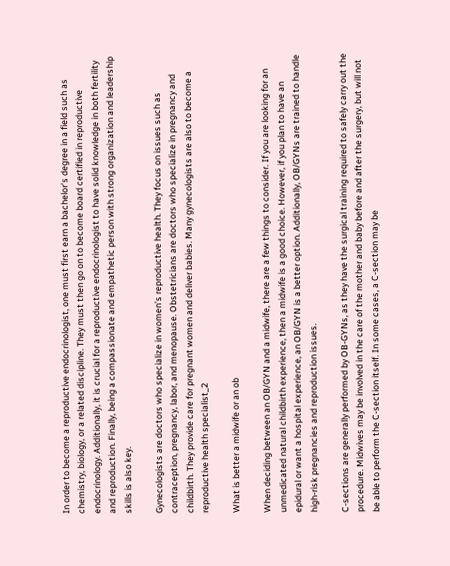In order to become a reproductive endocrinologist, one must first earn a bachelor’s degree in a field such as chemistry, biology, or a related discipline. They must then go on to become board certified in reproductive endocrinology. Additionally, it is crucial for a reproductive endocrinologist to have solid knowledge in both fertility and reproduction. Finally, being a compassionate and empathetic person with strong organization and leadership skills is also key.

Gynecologists are doctors who specialize in women’s reproductive health. They focus on issues such as contraception, pregnancy, labor, and menopause. Obstetricians are doctors who specialize in pregnancy and childbirth. They provide care for pregnant women and deliver babies. Many gynecologists are also to become a reproductive health specialist_2

What is better a midwife or an ob

When deciding between an OB/GYN and a midwife, there are a few things to consider. If you are looking for an unmedicated natural childbirth experience, then a midwife is a good choice. However, if you plan to have an epidural or want a hospital experience, an OB/GYN is a better option. Additionally, OB/GYNs are trained to handle high-risk pregnancies and reproduction issues.

C-sections are generally performed by OB-GYNs, as they have the surgical training required to safely carry out the procedure. Midwives may be involved in the care of the mother and baby before and after the surgery, but will not be able to perform the C-section itself. In some cases, a C-section may be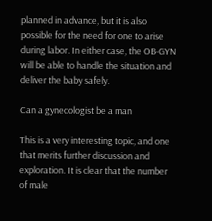planned in advance, but it is also possible for the need for one to arise during labor. In either case, the OB-GYN will be able to handle the situation and deliver the baby safely.

Can a gynecologist be a man

This is a very interesting topic, and one that merits further discussion and exploration. It is clear that the number of male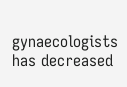gynaecologists has decreased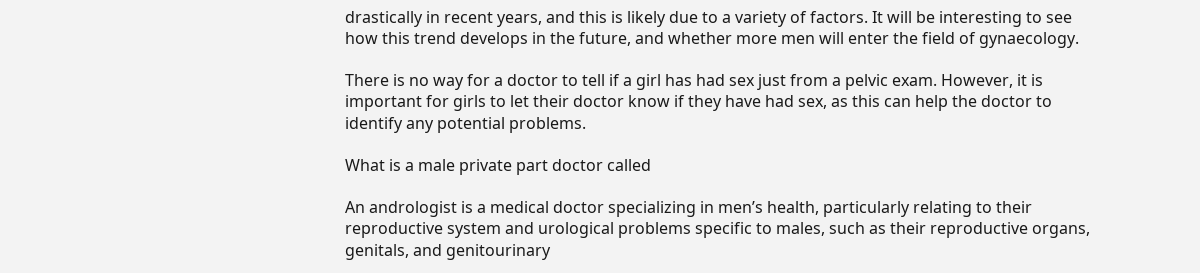drastically in recent years, and this is likely due to a variety of factors. It will be interesting to see how this trend develops in the future, and whether more men will enter the field of gynaecology.

There is no way for a doctor to tell if a girl has had sex just from a pelvic exam. However, it is important for girls to let their doctor know if they have had sex, as this can help the doctor to identify any potential problems.

What is a male private part doctor called

An andrologist is a medical doctor specializing in men’s health, particularly relating to their reproductive system and urological problems specific to males, such as their reproductive organs, genitals, and genitourinary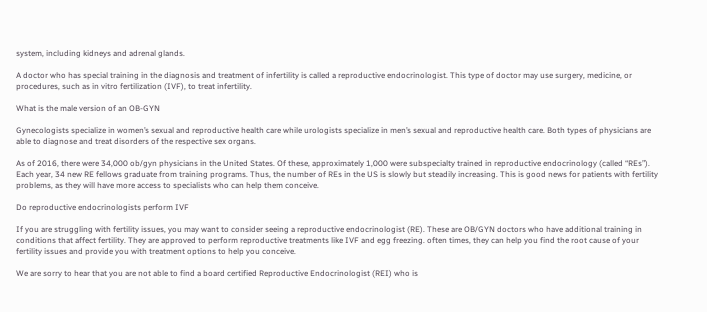system, including kidneys and adrenal glands.

A doctor who has special training in the diagnosis and treatment of infertility is called a reproductive endocrinologist. This type of doctor may use surgery, medicine, or procedures, such as in vitro fertilization (IVF), to treat infertility.

What is the male version of an OB-GYN

Gynecologists specialize in women’s sexual and reproductive health care while urologists specialize in men’s sexual and reproductive health care. Both types of physicians are able to diagnose and treat disorders of the respective sex organs.

As of 2016, there were 34,000 ob/gyn physicians in the United States. Of these, approximately 1,000 were subspecialty trained in reproductive endocrinology (called “REs”). Each year, 34 new RE fellows graduate from training programs. Thus, the number of REs in the US is slowly but steadily increasing. This is good news for patients with fertility problems, as they will have more access to specialists who can help them conceive.

Do reproductive endocrinologists perform IVF

If you are struggling with fertility issues, you may want to consider seeing a reproductive endocrinologist (RE). These are OB/GYN doctors who have additional training in conditions that affect fertility. They are approved to perform reproductive treatments like IVF and egg freezing. often times, they can help you find the root cause of your fertility issues and provide you with treatment options to help you conceive.

We are sorry to hear that you are not able to find a board certified Reproductive Endocrinologist (REI) who is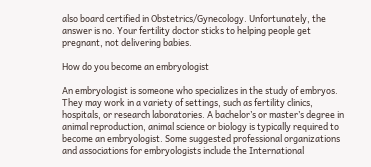also board certified in Obstetrics/Gynecology. Unfortunately, the answer is no. Your fertility doctor sticks to helping people get pregnant, not delivering babies.

How do you become an embryologist

An embryologist is someone who specializes in the study of embryos. They may work in a variety of settings, such as fertility clinics, hospitals, or research laboratories. A bachelor’s or master’s degree in animal reproduction, animal science or biology is typically required to become an embryologist. Some suggested professional organizations and associations for embryologists include the International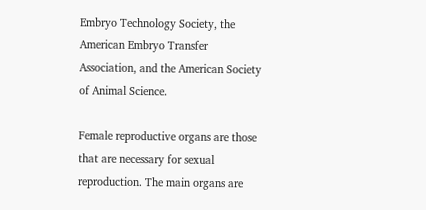Embryo Technology Society, the American Embryo Transfer Association, and the American Society of Animal Science.

Female reproductive organs are those that are necessary for sexual reproduction. The main organs are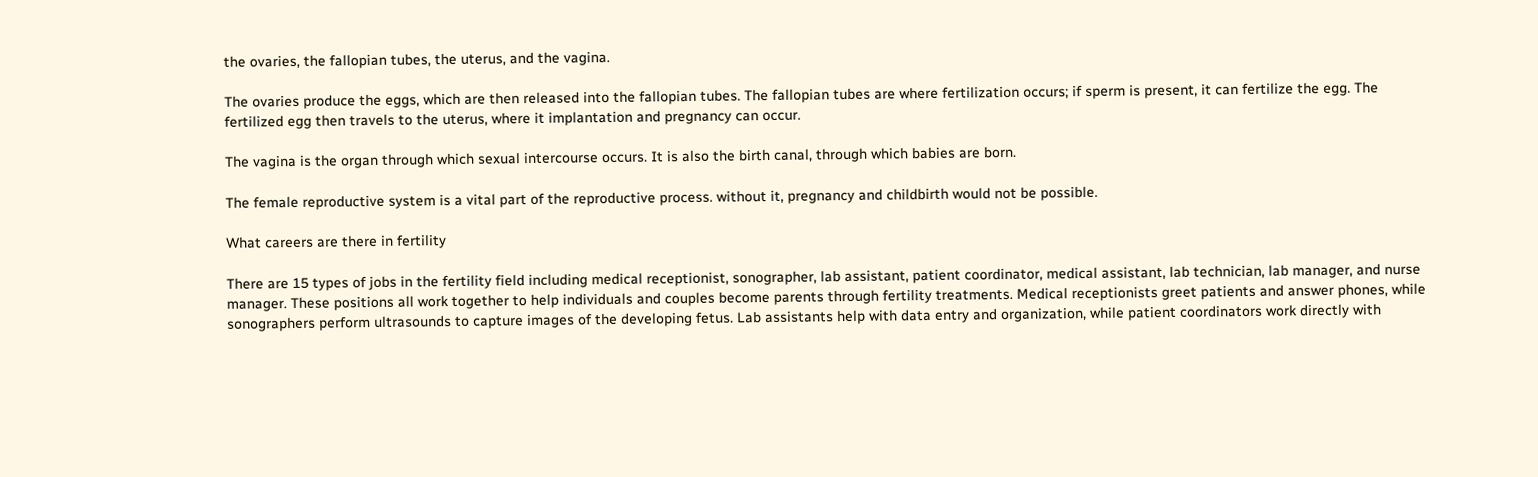the ovaries, the fallopian tubes, the uterus, and the vagina.

The ovaries produce the eggs, which are then released into the fallopian tubes. The fallopian tubes are where fertilization occurs; if sperm is present, it can fertilize the egg. The fertilized egg then travels to the uterus, where it implantation and pregnancy can occur.

The vagina is the organ through which sexual intercourse occurs. It is also the birth canal, through which babies are born.

The female reproductive system is a vital part of the reproductive process. without it, pregnancy and childbirth would not be possible.

What careers are there in fertility

There are 15 types of jobs in the fertility field including medical receptionist, sonographer, lab assistant, patient coordinator, medical assistant, lab technician, lab manager, and nurse manager. These positions all work together to help individuals and couples become parents through fertility treatments. Medical receptionists greet patients and answer phones, while sonographers perform ultrasounds to capture images of the developing fetus. Lab assistants help with data entry and organization, while patient coordinators work directly with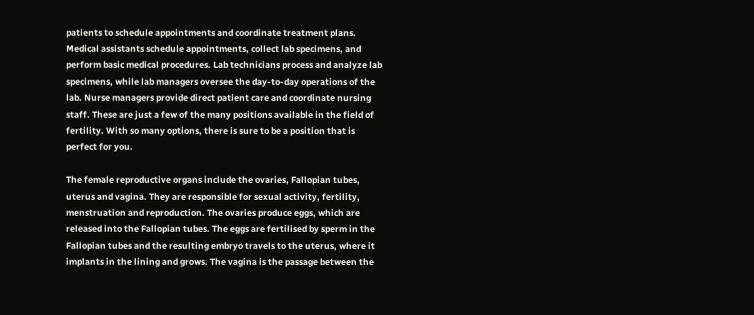patients to schedule appointments and coordinate treatment plans. Medical assistants schedule appointments, collect lab specimens, and perform basic medical procedures. Lab technicians process and analyze lab specimens, while lab managers oversee the day-to-day operations of the lab. Nurse managers provide direct patient care and coordinate nursing staff. These are just a few of the many positions available in the field of fertility. With so many options, there is sure to be a position that is perfect for you.

The female reproductive organs include the ovaries, Fallopian tubes, uterus and vagina. They are responsible for sexual activity, fertility, menstruation and reproduction. The ovaries produce eggs, which are released into the Fallopian tubes. The eggs are fertilised by sperm in the Fallopian tubes and the resulting embryo travels to the uterus, where it implants in the lining and grows. The vagina is the passage between the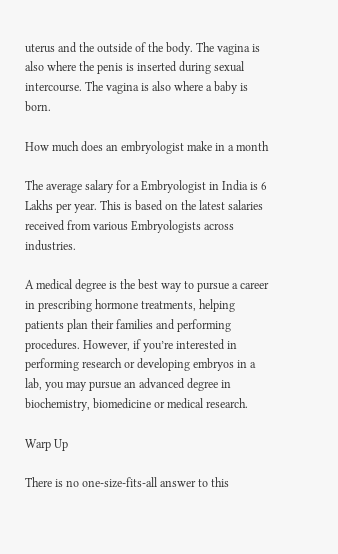uterus and the outside of the body. The vagina is also where the penis is inserted during sexual intercourse. The vagina is also where a baby is born.

How much does an embryologist make in a month

The average salary for a Embryologist in India is 6 Lakhs per year. This is based on the latest salaries received from various Embryologists across industries.

A medical degree is the best way to pursue a career in prescribing hormone treatments, helping patients plan their families and performing procedures. However, if you’re interested in performing research or developing embryos in a lab, you may pursue an advanced degree in biochemistry, biomedicine or medical research.

Warp Up

There is no one-size-fits-all answer to this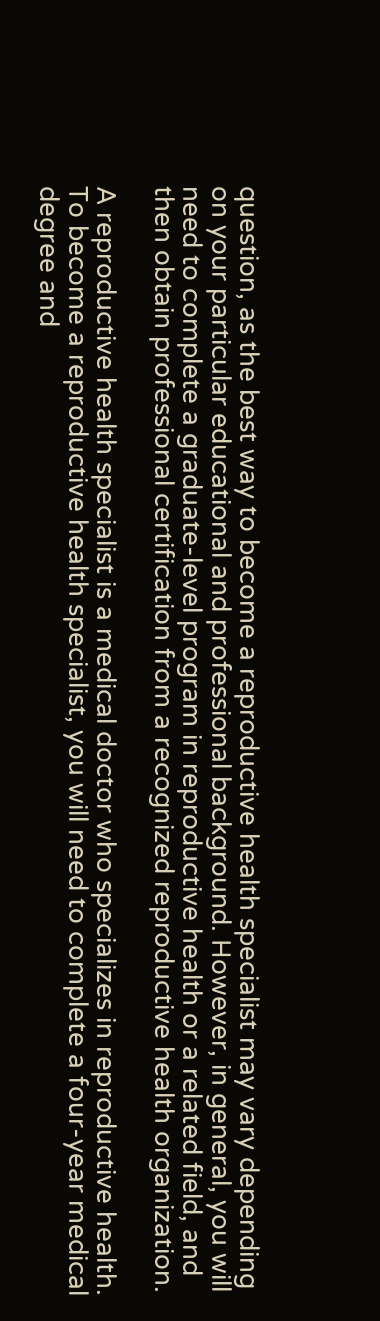question, as the best way to become a reproductive health specialist may vary depending on your particular educational and professional background. However, in general, you will need to complete a graduate-level program in reproductive health or a related field, and then obtain professional certification from a recognized reproductive health organization.

A reproductive health specialist is a medical doctor who specializes in reproductive health. To become a reproductive health specialist, you will need to complete a four-year medical degree and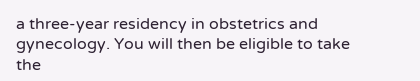a three-year residency in obstetrics and gynecology. You will then be eligible to take the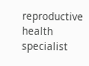reproductive health specialist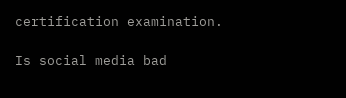certification examination.

Is social media bad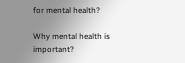for mental health?

Why mental health is important?